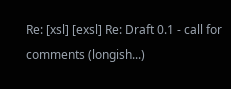Re: [xsl] [exsl] Re: Draft 0.1 - call for comments (longish...)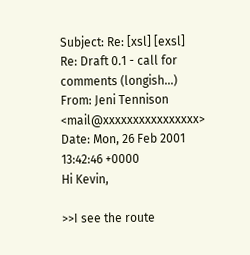Subject: Re: [xsl] [exsl] Re: Draft 0.1 - call for comments (longish...)
From: Jeni Tennison <mail@xxxxxxxxxxxxxxxx>
Date: Mon, 26 Feb 2001 13:42:46 +0000
Hi Kevin,

>>I see the route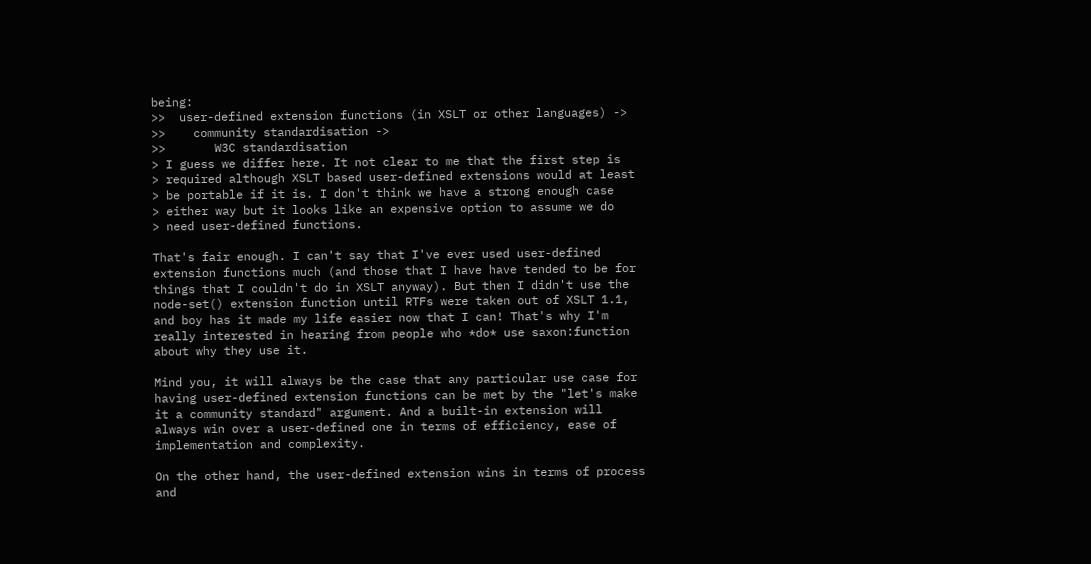being:
>>  user-defined extension functions (in XSLT or other languages) ->
>>    community standardisation ->
>>       W3C standardisation
> I guess we differ here. It not clear to me that the first step is
> required although XSLT based user-defined extensions would at least
> be portable if it is. I don't think we have a strong enough case
> either way but it looks like an expensive option to assume we do
> need user-defined functions.

That's fair enough. I can't say that I've ever used user-defined
extension functions much (and those that I have have tended to be for
things that I couldn't do in XSLT anyway). But then I didn't use the
node-set() extension function until RTFs were taken out of XSLT 1.1,
and boy has it made my life easier now that I can! That's why I'm
really interested in hearing from people who *do* use saxon:function
about why they use it.

Mind you, it will always be the case that any particular use case for
having user-defined extension functions can be met by the "let's make
it a community standard" argument. And a built-in extension will
always win over a user-defined one in terms of efficiency, ease of
implementation and complexity.

On the other hand, the user-defined extension wins in terms of process
and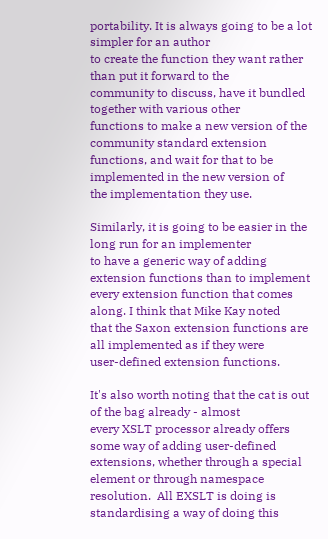portability. It is always going to be a lot simpler for an author
to create the function they want rather than put it forward to the
community to discuss, have it bundled together with various other
functions to make a new version of the community standard extension
functions, and wait for that to be implemented in the new version of
the implementation they use.

Similarly, it is going to be easier in the long run for an implementer
to have a generic way of adding extension functions than to implement
every extension function that comes along. I think that Mike Kay noted
that the Saxon extension functions are all implemented as if they were
user-defined extension functions.

It's also worth noting that the cat is out of the bag already - almost
every XSLT processor already offers some way of adding user-defined
extensions, whether through a special element or through namespace
resolution.  All EXSLT is doing is standardising a way of doing this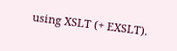using XSLT (+ EXSLT).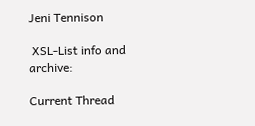Jeni Tennison

 XSL-List info and archive:

Current Thread